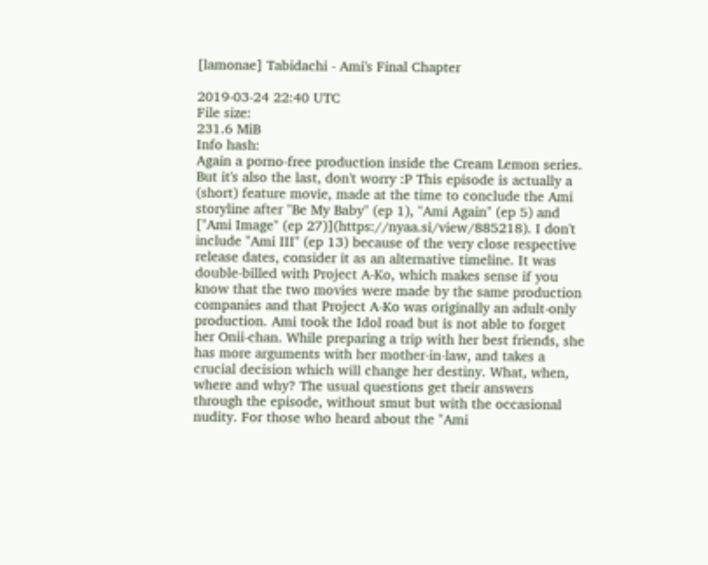[lamonae] Tabidachi - Ami's Final Chapter

2019-03-24 22:40 UTC
File size:
231.6 MiB
Info hash:
Again a porno-free production inside the Cream Lemon series. But it's also the last, don't worry :P This episode is actually a (short) feature movie, made at the time to conclude the Ami storyline after "Be My Baby" (ep 1), "Ami Again" (ep 5) and ["Ami Image" (ep 27)](https://nyaa.si/view/885218). I don't include "Ami III" (ep 13) because of the very close respective release dates, consider it as an alternative timeline. It was double-billed with Project A-Ko, which makes sense if you know that the two movies were made by the same production companies and that Project A-Ko was originally an adult-only production. Ami took the Idol road but is not able to forget her Onii-chan. While preparing a trip with her best friends, she has more arguments with her mother-in-law, and takes a crucial decision which will change her destiny. What, when, where and why? The usual questions get their answers through the episode, without smut but with the occasional nudity. For those who heard about the "Ami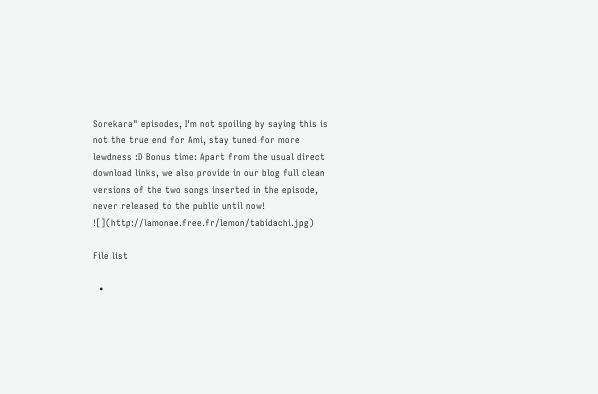Sorekara" episodes, I'm not spoiling by saying this is not the true end for Ami, stay tuned for more lewdness :D Bonus time: Apart from the usual direct download links, we also provide in our blog full clean versions of the two songs inserted in the episode, never released to the public until now! ![](http://lamonae.free.fr/lemon/tabidachi.jpg)

File list

  •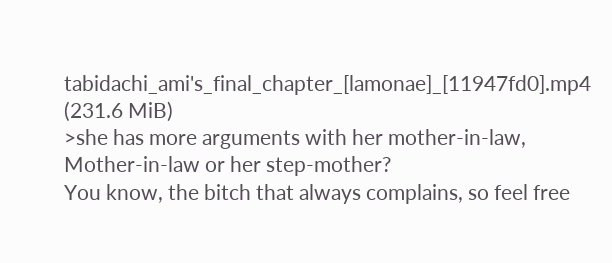tabidachi_ami's_final_chapter_[lamonae]_[11947fd0].mp4 (231.6 MiB)
>she has more arguments with her mother-in-law, Mother-in-law or her step-mother?
You know, the bitch that always complains, so feel free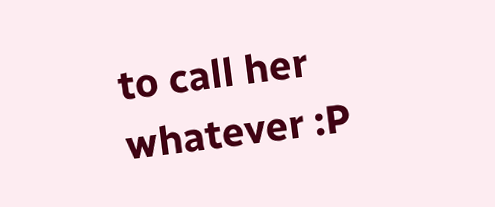to call her whatever :P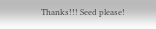Thanks!!! Seed please!